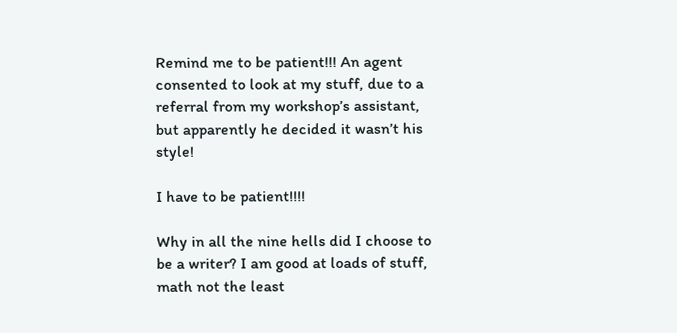Remind me to be patient!!! An agent consented to look at my stuff, due to a referral from my workshop’s assistant, but apparently he decided it wasn’t his style!

I have to be patient!!!!

Why in all the nine hells did I choose to be a writer? I am good at loads of stuff, math not the least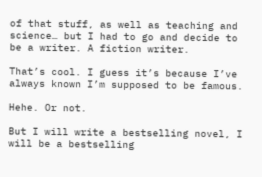of that stuff, as well as teaching and science… but I had to go and decide to be a writer. A fiction writer.

That’s cool. I guess it’s because I’ve always known I’m supposed to be famous.

Hehe. Or not.

But I will write a bestselling novel, I will be a bestselling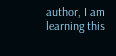author, I am learning this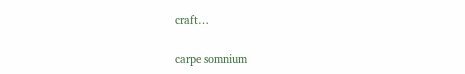craft…

carpe somnium